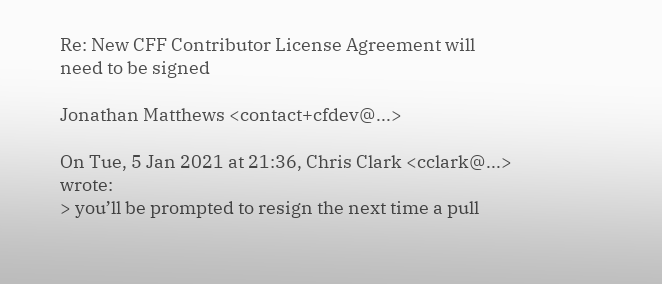Re: New CFF Contributor License Agreement will need to be signed

Jonathan Matthews <contact+cfdev@...>

On Tue, 5 Jan 2021 at 21:36, Chris Clark <cclark@...> wrote:
> you’ll be prompted to resign the next time a pull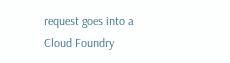request goes into a Cloud Foundry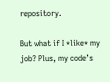repository.

But what if I *like* my job? Plus, my code’s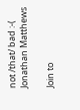not /that/ bad :-(
Jonathan Matthews

Join to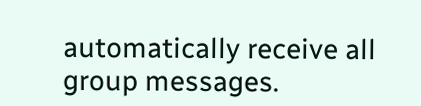automatically receive all group messages.